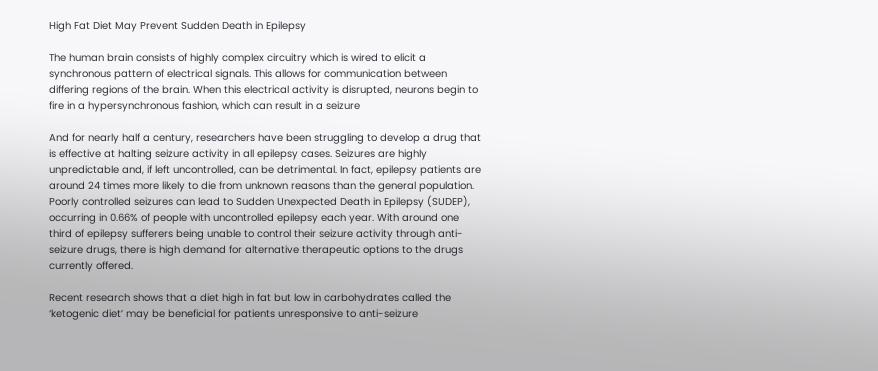High Fat Diet May Prevent Sudden Death in Epilepsy

The human brain consists of highly complex circuitry which is wired to elicit a synchronous pattern of electrical signals. This allows for communication between differing regions of the brain. When this electrical activity is disrupted, neurons begin to fire in a hypersynchronous fashion, which can result in a seizure

And for nearly half a century, researchers have been struggling to develop a drug that is effective at halting seizure activity in all epilepsy cases. Seizures are highly unpredictable and, if left uncontrolled, can be detrimental. In fact, epilepsy patients are around 24 times more likely to die from unknown reasons than the general population. Poorly controlled seizures can lead to Sudden Unexpected Death in Epilepsy (SUDEP), occurring in 0.66% of people with uncontrolled epilepsy each year. With around one third of epilepsy sufferers being unable to control their seizure activity through anti-seizure drugs, there is high demand for alternative therapeutic options to the drugs currently offered.

Recent research shows that a diet high in fat but low in carbohydrates called the ‘ketogenic diet’ may be beneficial for patients unresponsive to anti-seizure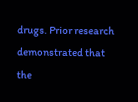drugs. Prior research demonstrated that the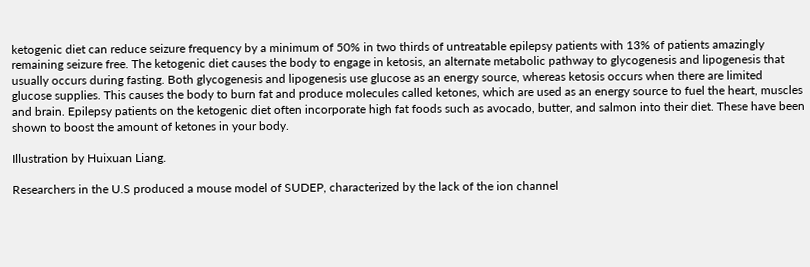ketogenic diet can reduce seizure frequency by a minimum of 50% in two thirds of untreatable epilepsy patients with 13% of patients amazingly remaining seizure free. The ketogenic diet causes the body to engage in ketosis, an alternate metabolic pathway to glycogenesis and lipogenesis that usually occurs during fasting. Both glycogenesis and lipogenesis use glucose as an energy source, whereas ketosis occurs when there are limited glucose supplies. This causes the body to burn fat and produce molecules called ketones, which are used as an energy source to fuel the heart, muscles and brain. Epilepsy patients on the ketogenic diet often incorporate high fat foods such as avocado, butter, and salmon into their diet. These have been shown to boost the amount of ketones in your body.

Illustration by Huixuan Liang.

Researchers in the U.S produced a mouse model of SUDEP, characterized by the lack of the ion channel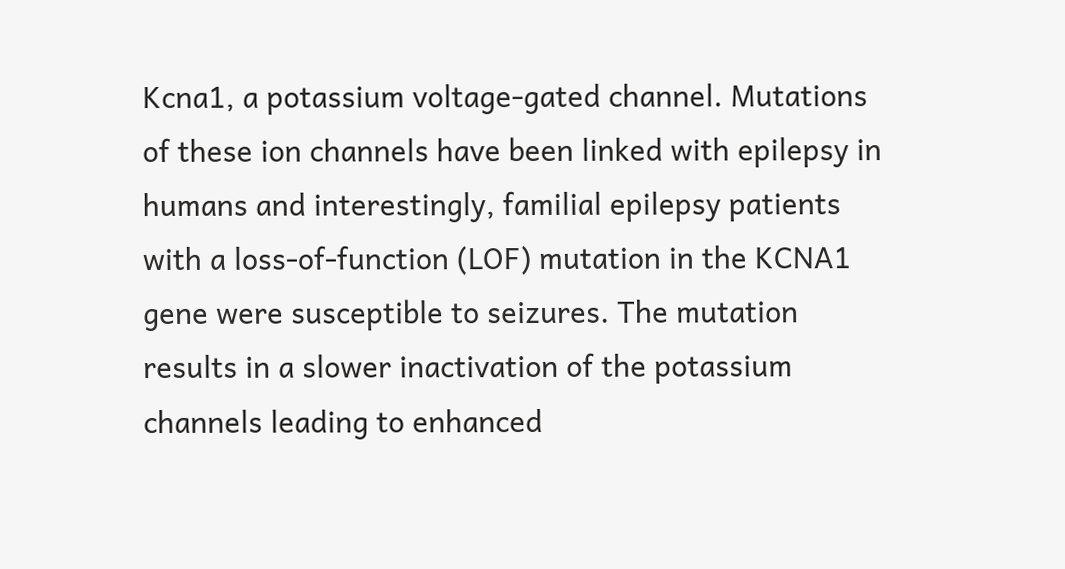Kcna1, a potassium voltage-gated channel. Mutations of these ion channels have been linked with epilepsy in humans and interestingly, familial epilepsy patients with a loss-of-function (LOF) mutation in the KCNA1 gene were susceptible to seizures. The mutation results in a slower inactivation of the potassium channels leading to enhanced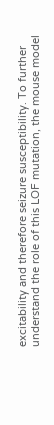excitability and therefore seizure susceptibility. To further understand the role of this LOF mutation, the mouse model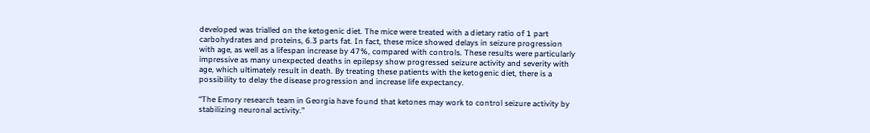developed was trialled on the ketogenic diet. The mice were treated with a dietary ratio of 1 part carbohydrates and proteins, 6.3 parts fat. In fact, these mice showed delays in seizure progression with age, as well as a lifespan increase by 47%, compared with controls. These results were particularly impressive as many unexpected deaths in epilepsy show progressed seizure activity and severity with age, which ultimately result in death. By treating these patients with the ketogenic diet, there is a possibility to delay the disease progression and increase life expectancy.

“The Emory research team in Georgia have found that ketones may work to control seizure activity by stabilizing neuronal activity.”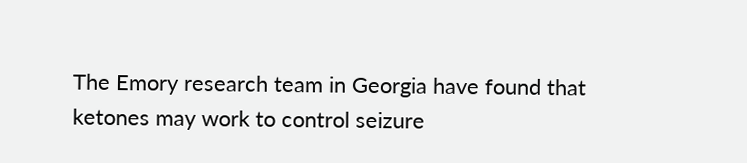The Emory research team in Georgia have found that ketones may work to control seizure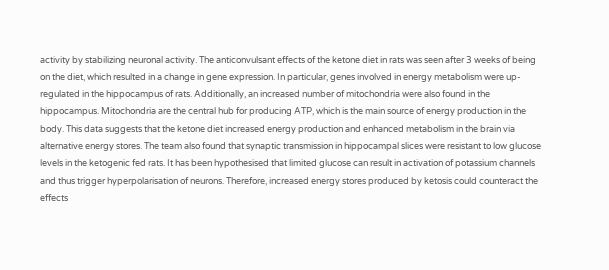activity by stabilizing neuronal activity. The anticonvulsant effects of the ketone diet in rats was seen after 3 weeks of being on the diet, which resulted in a change in gene expression. In particular, genes involved in energy metabolism were up-regulated in the hippocampus of rats. Additionally, an increased number of mitochondria were also found in the hippocampus. Mitochondria are the central hub for producing ATP, which is the main source of energy production in the body. This data suggests that the ketone diet increased energy production and enhanced metabolism in the brain via alternative energy stores. The team also found that synaptic transmission in hippocampal slices were resistant to low glucose levels in the ketogenic fed rats. It has been hypothesised that limited glucose can result in activation of potassium channels and thus trigger hyperpolarisation of neurons. Therefore, increased energy stores produced by ketosis could counteract the effects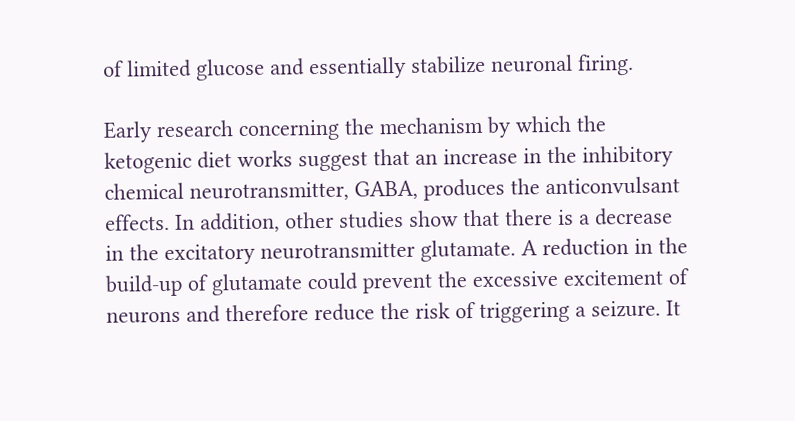of limited glucose and essentially stabilize neuronal firing.

Early research concerning the mechanism by which the ketogenic diet works suggest that an increase in the inhibitory chemical neurotransmitter, GABA, produces the anticonvulsant effects. In addition, other studies show that there is a decrease in the excitatory neurotransmitter glutamate. A reduction in the build-up of glutamate could prevent the excessive excitement of neurons and therefore reduce the risk of triggering a seizure. It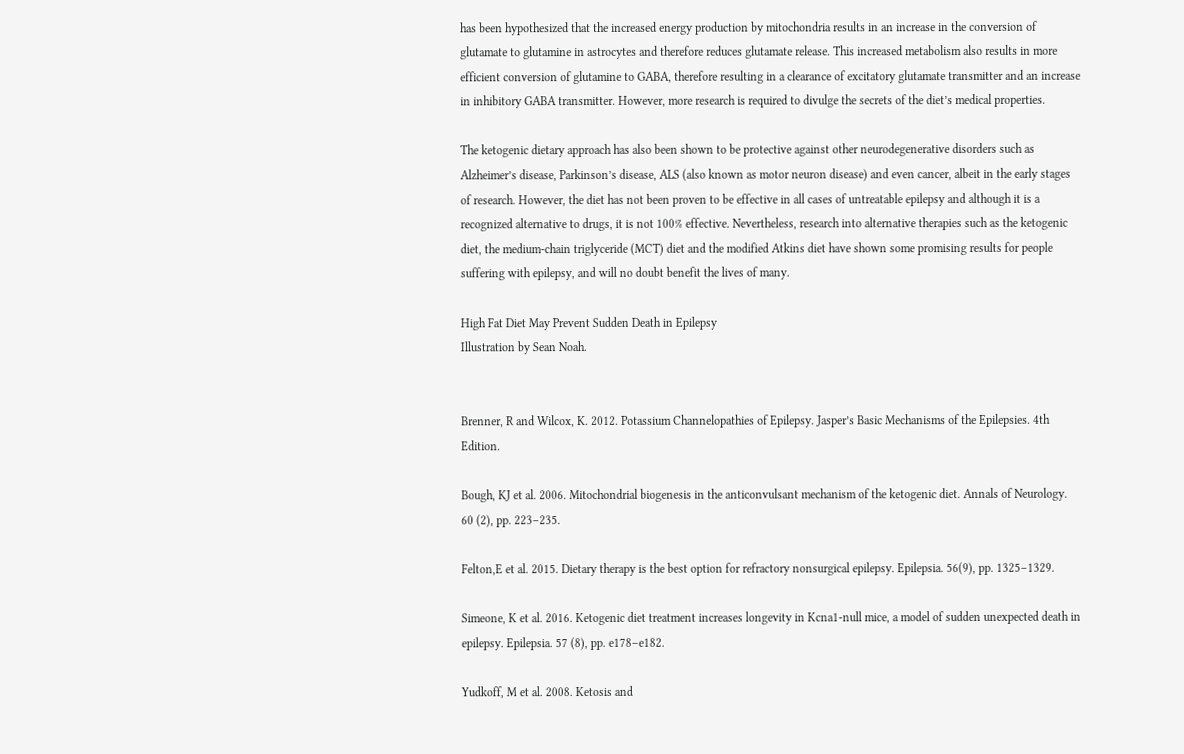has been hypothesized that the increased energy production by mitochondria results in an increase in the conversion of glutamate to glutamine in astrocytes and therefore reduces glutamate release. This increased metabolism also results in more efficient conversion of glutamine to GABA, therefore resulting in a clearance of excitatory glutamate transmitter and an increase in inhibitory GABA transmitter. However, more research is required to divulge the secrets of the diet’s medical properties.

The ketogenic dietary approach has also been shown to be protective against other neurodegenerative disorders such as Alzheimer’s disease, Parkinson’s disease, ALS (also known as motor neuron disease) and even cancer, albeit in the early stages of research. However, the diet has not been proven to be effective in all cases of untreatable epilepsy and although it is a recognized alternative to drugs, it is not 100% effective. Nevertheless, research into alternative therapies such as the ketogenic diet, the medium-chain triglyceride (MCT) diet and the modified Atkins diet have shown some promising results for people suffering with epilepsy, and will no doubt benefit the lives of many.

High Fat Diet May Prevent Sudden Death in Epilepsy
Illustration by Sean Noah.


Brenner, R and Wilcox, K. 2012. Potassium Channelopathies of Epilepsy. Jasper’s Basic Mechanisms of the Epilepsies. 4th Edition.

Bough, KJ et al. 2006. Mitochondrial biogenesis in the anticonvulsant mechanism of the ketogenic diet. Annals of Neurology. 60 (2), pp. 223–235.

Felton,E et al. 2015. Dietary therapy is the best option for refractory nonsurgical epilepsy. Epilepsia. 56(9), pp. 1325–1329.

Simeone, K et al. 2016. Ketogenic diet treatment increases longevity in Kcna1-null mice, a model of sudden unexpected death in epilepsy. Epilepsia. 57 (8), pp. e178–e182.

Yudkoff, M et al. 2008. Ketosis and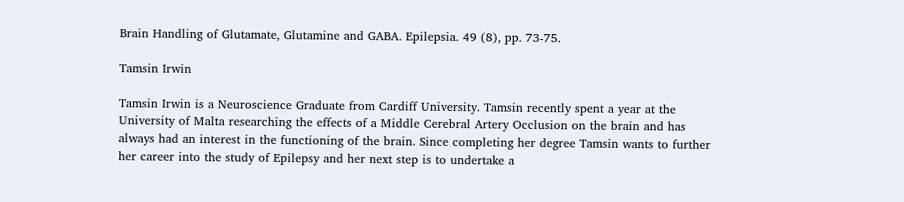Brain Handling of Glutamate, Glutamine and GABA. Epilepsia. 49 (8), pp. 73-75.

Tamsin Irwin

Tamsin Irwin is a Neuroscience Graduate from Cardiff University. Tamsin recently spent a year at the University of Malta researching the effects of a Middle Cerebral Artery Occlusion on the brain and has always had an interest in the functioning of the brain. Since completing her degree Tamsin wants to further her career into the study of Epilepsy and her next step is to undertake a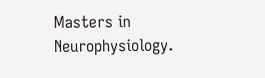Masters in Neurophysiology.